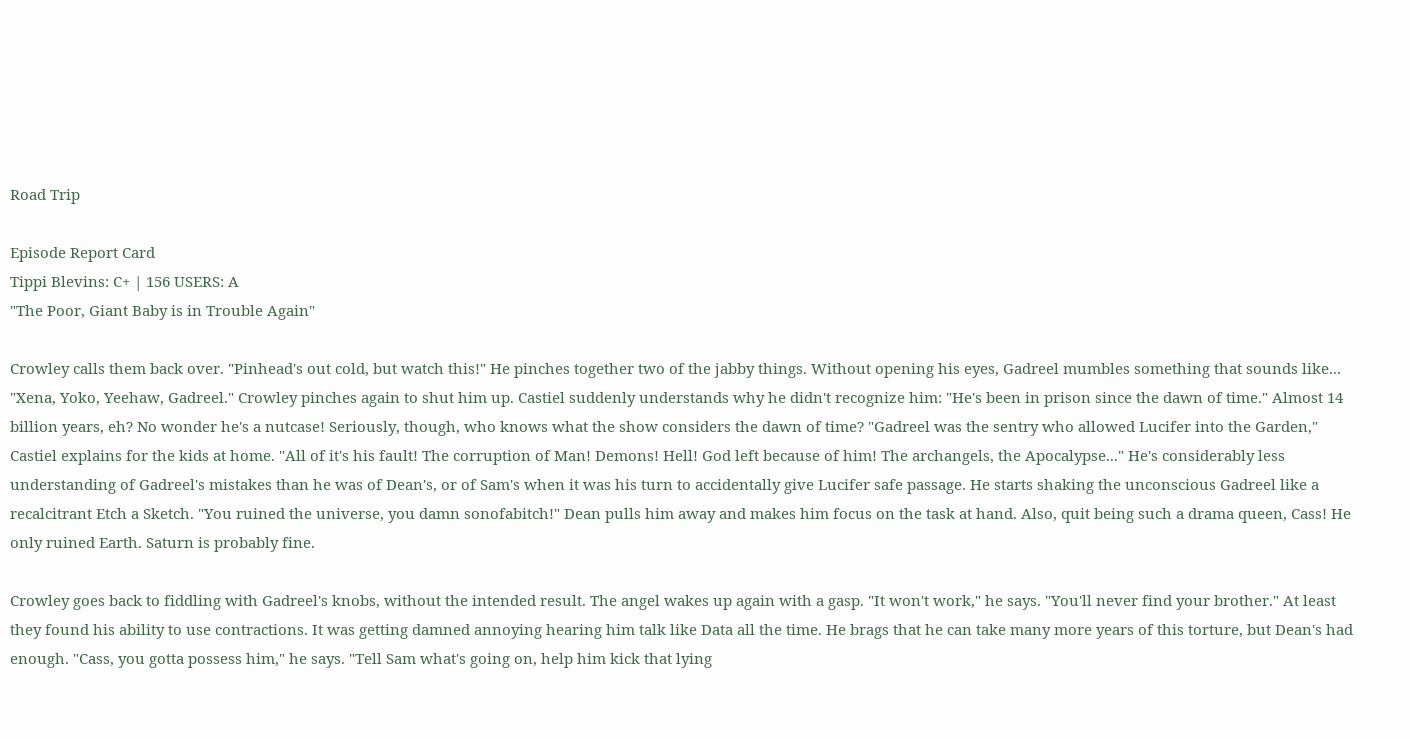Road Trip

Episode Report Card
Tippi Blevins: C+ | 156 USERS: A
"The Poor, Giant Baby is in Trouble Again"

Crowley calls them back over. "Pinhead's out cold, but watch this!" He pinches together two of the jabby things. Without opening his eyes, Gadreel mumbles something that sounds like... "Xena, Yoko, Yeehaw, Gadreel." Crowley pinches again to shut him up. Castiel suddenly understands why he didn't recognize him: "He's been in prison since the dawn of time." Almost 14 billion years, eh? No wonder he's a nutcase! Seriously, though, who knows what the show considers the dawn of time? "Gadreel was the sentry who allowed Lucifer into the Garden," Castiel explains for the kids at home. "All of it's his fault! The corruption of Man! Demons! Hell! God left because of him! The archangels, the Apocalypse..." He's considerably less understanding of Gadreel's mistakes than he was of Dean's, or of Sam's when it was his turn to accidentally give Lucifer safe passage. He starts shaking the unconscious Gadreel like a recalcitrant Etch a Sketch. "You ruined the universe, you damn sonofabitch!" Dean pulls him away and makes him focus on the task at hand. Also, quit being such a drama queen, Cass! He only ruined Earth. Saturn is probably fine.

Crowley goes back to fiddling with Gadreel's knobs, without the intended result. The angel wakes up again with a gasp. "It won't work," he says. "You'll never find your brother." At least they found his ability to use contractions. It was getting damned annoying hearing him talk like Data all the time. He brags that he can take many more years of this torture, but Dean's had enough. "Cass, you gotta possess him," he says. "Tell Sam what's going on, help him kick that lying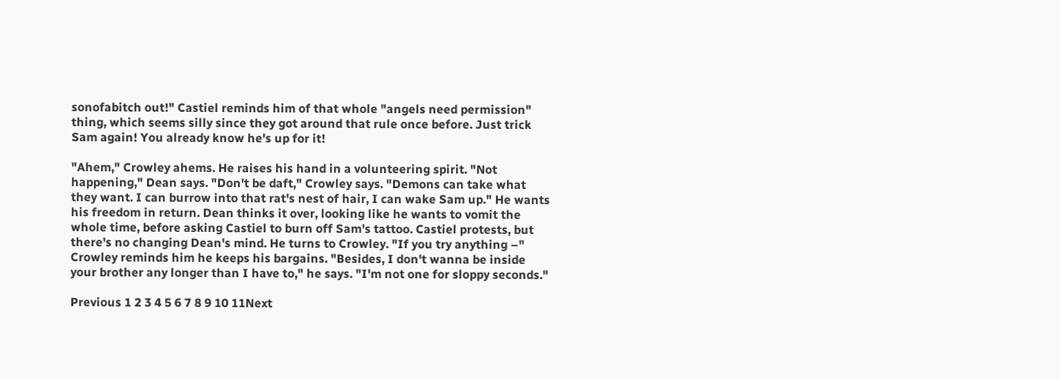sonofabitch out!" Castiel reminds him of that whole "angels need permission" thing, which seems silly since they got around that rule once before. Just trick Sam again! You already know he's up for it!

"Ahem," Crowley ahems. He raises his hand in a volunteering spirit. "Not happening," Dean says. "Don't be daft," Crowley says. "Demons can take what they want. I can burrow into that rat's nest of hair, I can wake Sam up." He wants his freedom in return. Dean thinks it over, looking like he wants to vomit the whole time, before asking Castiel to burn off Sam's tattoo. Castiel protests, but there's no changing Dean's mind. He turns to Crowley. "If you try anything –" Crowley reminds him he keeps his bargains. "Besides, I don't wanna be inside your brother any longer than I have to," he says. "I'm not one for sloppy seconds."

Previous 1 2 3 4 5 6 7 8 9 10 11Next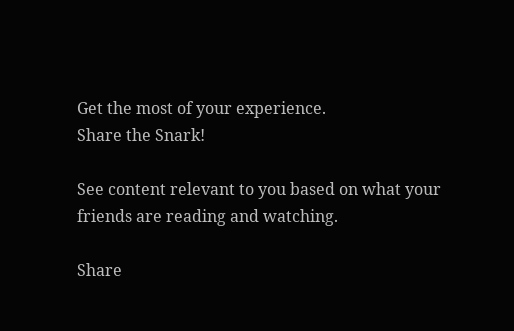Get the most of your experience.
Share the Snark!

See content relevant to you based on what your friends are reading and watching.

Share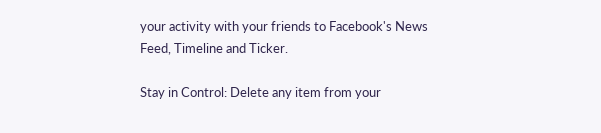your activity with your friends to Facebook's News Feed, Timeline and Ticker.

Stay in Control: Delete any item from your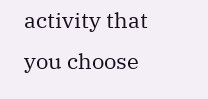activity that you choose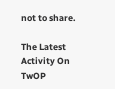not to share.

The Latest Activity On TwOP